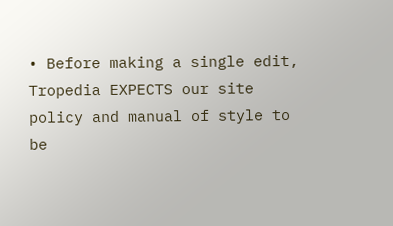• Before making a single edit, Tropedia EXPECTS our site policy and manual of style to be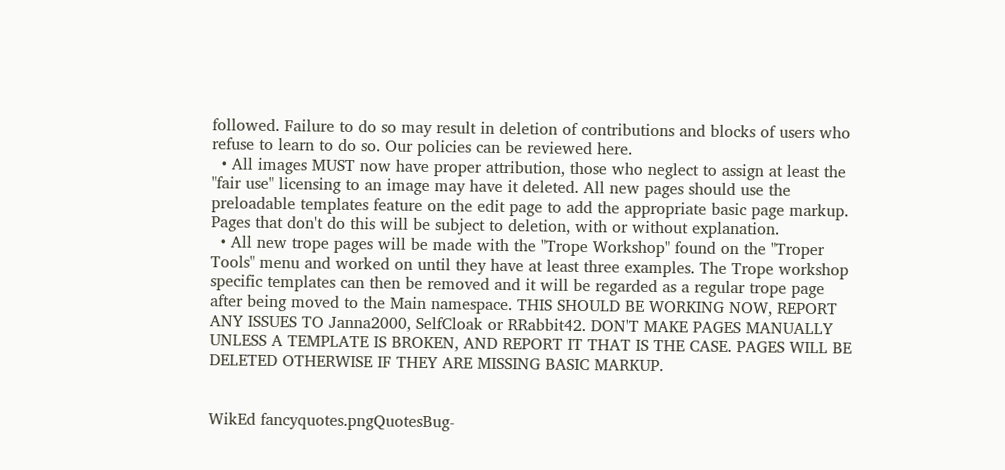followed. Failure to do so may result in deletion of contributions and blocks of users who refuse to learn to do so. Our policies can be reviewed here.
  • All images MUST now have proper attribution, those who neglect to assign at least the "fair use" licensing to an image may have it deleted. All new pages should use the preloadable templates feature on the edit page to add the appropriate basic page markup. Pages that don't do this will be subject to deletion, with or without explanation.
  • All new trope pages will be made with the "Trope Workshop" found on the "Troper Tools" menu and worked on until they have at least three examples. The Trope workshop specific templates can then be removed and it will be regarded as a regular trope page after being moved to the Main namespace. THIS SHOULD BE WORKING NOW, REPORT ANY ISSUES TO Janna2000, SelfCloak or RRabbit42. DON'T MAKE PAGES MANUALLY UNLESS A TEMPLATE IS BROKEN, AND REPORT IT THAT IS THE CASE. PAGES WILL BE DELETED OTHERWISE IF THEY ARE MISSING BASIC MARKUP.


WikEd fancyquotes.pngQuotesBug-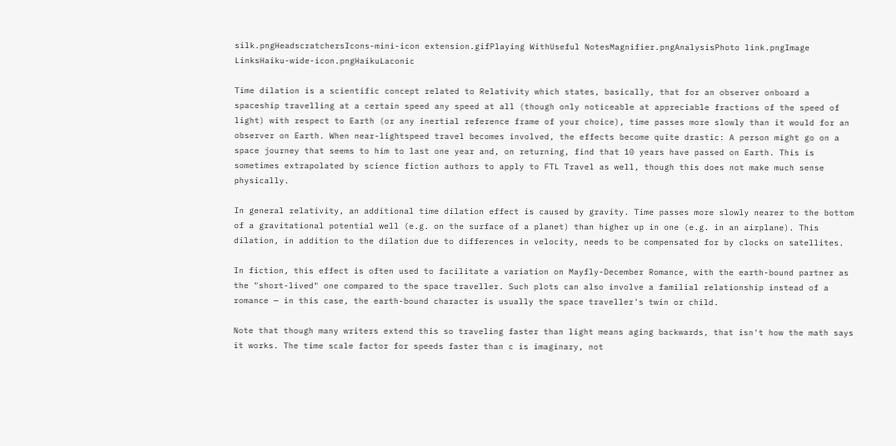silk.pngHeadscratchersIcons-mini-icon extension.gifPlaying WithUseful NotesMagnifier.pngAnalysisPhoto link.pngImage LinksHaiku-wide-icon.pngHaikuLaconic

Time dilation is a scientific concept related to Relativity which states, basically, that for an observer onboard a spaceship travelling at a certain speed any speed at all (though only noticeable at appreciable fractions of the speed of light) with respect to Earth (or any inertial reference frame of your choice), time passes more slowly than it would for an observer on Earth. When near-lightspeed travel becomes involved, the effects become quite drastic: A person might go on a space journey that seems to him to last one year and, on returning, find that 10 years have passed on Earth. This is sometimes extrapolated by science fiction authors to apply to FTL Travel as well, though this does not make much sense physically.

In general relativity, an additional time dilation effect is caused by gravity. Time passes more slowly nearer to the bottom of a gravitational potential well (e.g. on the surface of a planet) than higher up in one (e.g. in an airplane). This dilation, in addition to the dilation due to differences in velocity, needs to be compensated for by clocks on satellites.

In fiction, this effect is often used to facilitate a variation on Mayfly-December Romance, with the earth-bound partner as the "short-lived" one compared to the space traveller. Such plots can also involve a familial relationship instead of a romance — in this case, the earth-bound character is usually the space traveller's twin or child.

Note that though many writers extend this so traveling faster than light means aging backwards, that isn't how the math says it works. The time scale factor for speeds faster than c is imaginary, not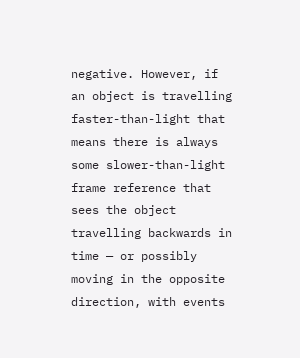negative. However, if an object is travelling faster-than-light that means there is always some slower-than-light frame reference that sees the object travelling backwards in time — or possibly moving in the opposite direction, with events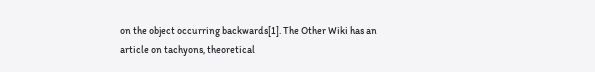on the object occurring backwards[1]. The Other Wiki has an article on tachyons, theoretical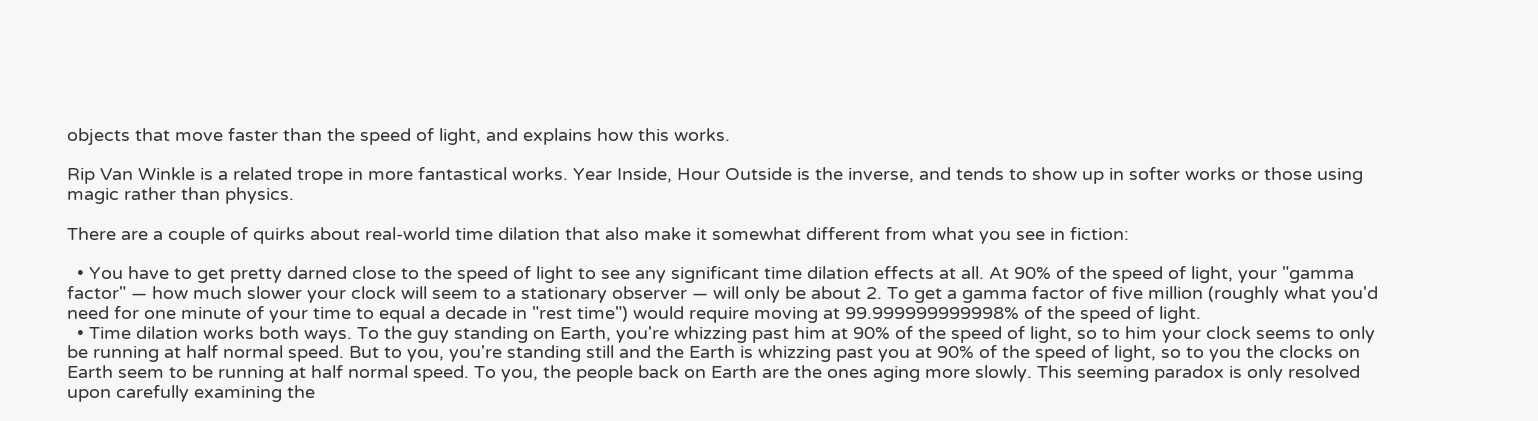objects that move faster than the speed of light, and explains how this works.

Rip Van Winkle is a related trope in more fantastical works. Year Inside, Hour Outside is the inverse, and tends to show up in softer works or those using magic rather than physics.

There are a couple of quirks about real-world time dilation that also make it somewhat different from what you see in fiction:

  • You have to get pretty darned close to the speed of light to see any significant time dilation effects at all. At 90% of the speed of light, your "gamma factor" — how much slower your clock will seem to a stationary observer — will only be about 2. To get a gamma factor of five million (roughly what you'd need for one minute of your time to equal a decade in "rest time") would require moving at 99.999999999998% of the speed of light.
  • Time dilation works both ways. To the guy standing on Earth, you're whizzing past him at 90% of the speed of light, so to him your clock seems to only be running at half normal speed. But to you, you're standing still and the Earth is whizzing past you at 90% of the speed of light, so to you the clocks on Earth seem to be running at half normal speed. To you, the people back on Earth are the ones aging more slowly. This seeming paradox is only resolved upon carefully examining the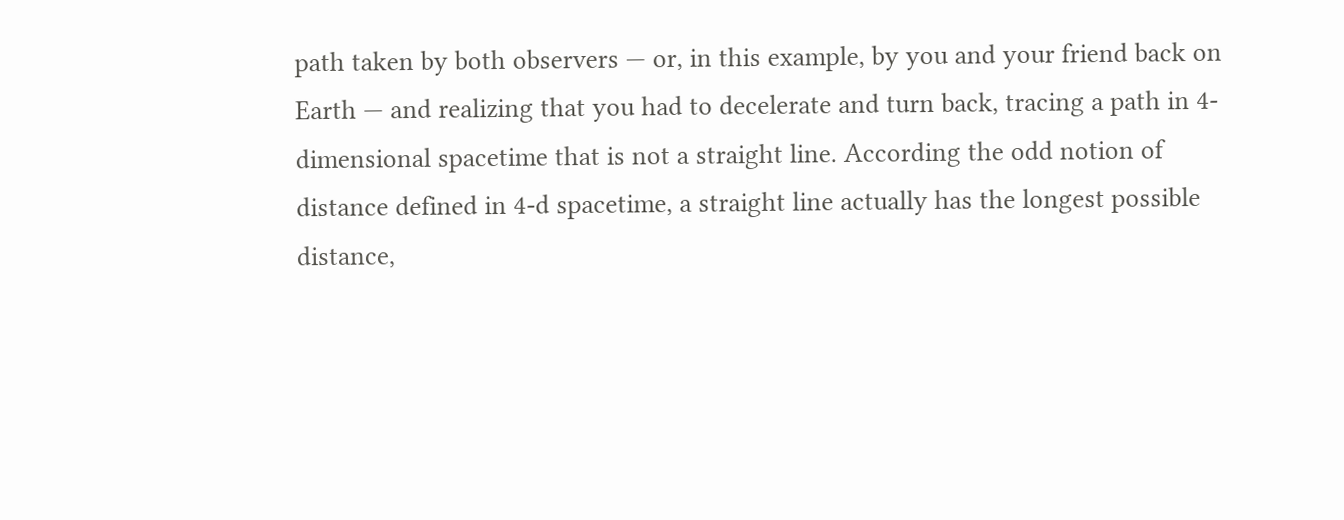path taken by both observers — or, in this example, by you and your friend back on Earth — and realizing that you had to decelerate and turn back, tracing a path in 4-dimensional spacetime that is not a straight line. According the odd notion of distance defined in 4-d spacetime, a straight line actually has the longest possible distance,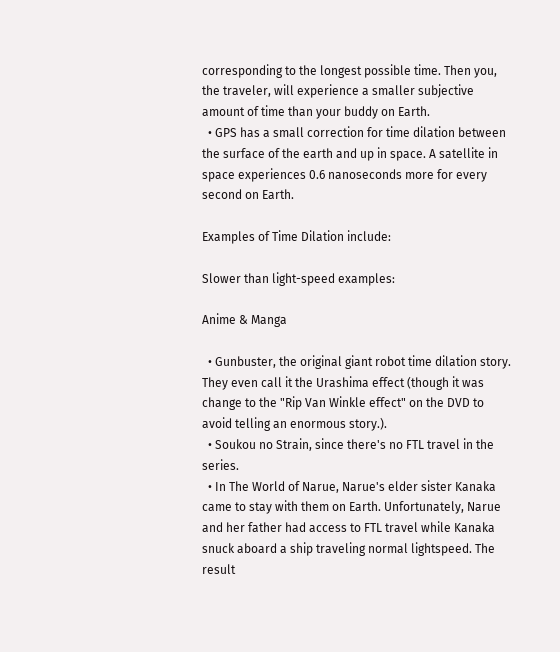corresponding to the longest possible time. Then you, the traveler, will experience a smaller subjective amount of time than your buddy on Earth.
  • GPS has a small correction for time dilation between the surface of the earth and up in space. A satellite in space experiences 0.6 nanoseconds more for every second on Earth.

Examples of Time Dilation include:

Slower than light-speed examples:

Anime & Manga

  • Gunbuster, the original giant robot time dilation story. They even call it the Urashima effect (though it was change to the "Rip Van Winkle effect" on the DVD to avoid telling an enormous story.).
  • Soukou no Strain, since there's no FTL travel in the series.
  • In The World of Narue, Narue's elder sister Kanaka came to stay with them on Earth. Unfortunately, Narue and her father had access to FTL travel while Kanaka snuck aboard a ship traveling normal lightspeed. The result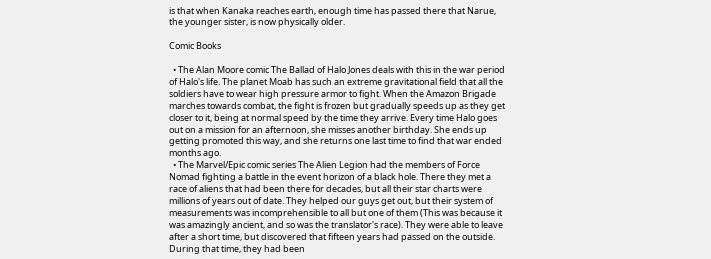is that when Kanaka reaches earth, enough time has passed there that Narue, the younger sister, is now physically older.

Comic Books

  • The Alan Moore comic The Ballad of Halo Jones deals with this in the war period of Halo's life. The planet Moab has such an extreme gravitational field that all the soldiers have to wear high pressure armor to fight. When the Amazon Brigade marches towards combat, the fight is frozen but gradually speeds up as they get closer to it, being at normal speed by the time they arrive. Every time Halo goes out on a mission for an afternoon, she misses another birthday. She ends up getting promoted this way, and she returns one last time to find that war ended months ago.
  • The Marvel/Epic comic series The Alien Legion had the members of Force Nomad fighting a battle in the event horizon of a black hole. There they met a race of aliens that had been there for decades, but all their star charts were millions of years out of date. They helped our guys get out, but their system of measurements was incomprehensible to all but one of them (This was because it was amazingly ancient, and so was the translator's race). They were able to leave after a short time, but discovered that fifteen years had passed on the outside. During that time, they had been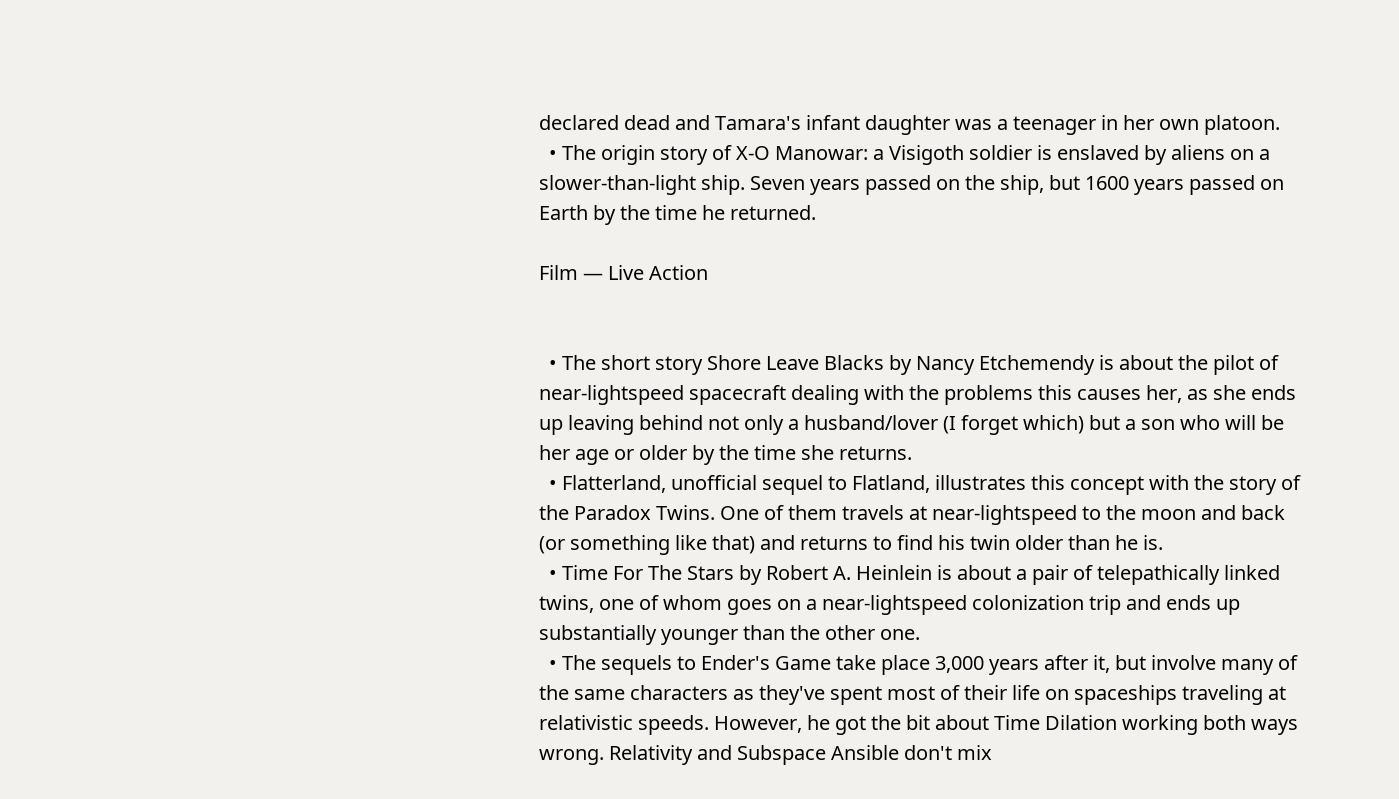declared dead and Tamara's infant daughter was a teenager in her own platoon.
  • The origin story of X-O Manowar: a Visigoth soldier is enslaved by aliens on a slower-than-light ship. Seven years passed on the ship, but 1600 years passed on Earth by the time he returned.

Film — Live Action


  • The short story Shore Leave Blacks by Nancy Etchemendy is about the pilot of near-lightspeed spacecraft dealing with the problems this causes her, as she ends up leaving behind not only a husband/lover (I forget which) but a son who will be her age or older by the time she returns.
  • Flatterland, unofficial sequel to Flatland, illustrates this concept with the story of the Paradox Twins. One of them travels at near-lightspeed to the moon and back (or something like that) and returns to find his twin older than he is.
  • Time For The Stars by Robert A. Heinlein is about a pair of telepathically linked twins, one of whom goes on a near-lightspeed colonization trip and ends up substantially younger than the other one.
  • The sequels to Ender's Game take place 3,000 years after it, but involve many of the same characters as they've spent most of their life on spaceships traveling at relativistic speeds. However, he got the bit about Time Dilation working both ways wrong. Relativity and Subspace Ansible don't mix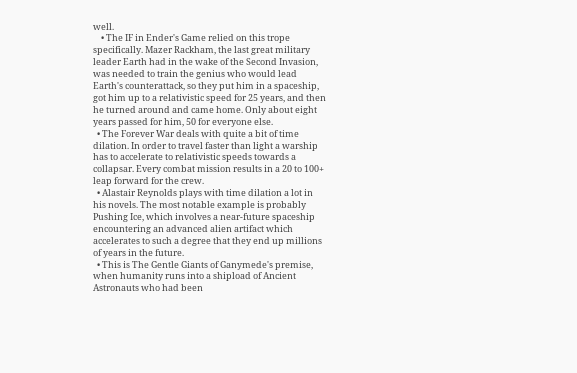well.
    • The IF in Ender's Game relied on this trope specifically. Mazer Rackham, the last great military leader Earth had in the wake of the Second Invasion, was needed to train the genius who would lead Earth's counterattack, so they put him in a spaceship, got him up to a relativistic speed for 25 years, and then he turned around and came home. Only about eight years passed for him, 50 for everyone else.
  • The Forever War deals with quite a bit of time dilation. In order to travel faster than light a warship has to accelerate to relativistic speeds towards a collapsar. Every combat mission results in a 20 to 100+ leap forward for the crew.
  • Alastair Reynolds plays with time dilation a lot in his novels. The most notable example is probably Pushing Ice, which involves a near-future spaceship encountering an advanced alien artifact which accelerates to such a degree that they end up millions of years in the future.
  • This is The Gentle Giants of Ganymede's premise, when humanity runs into a shipload of Ancient Astronauts who had been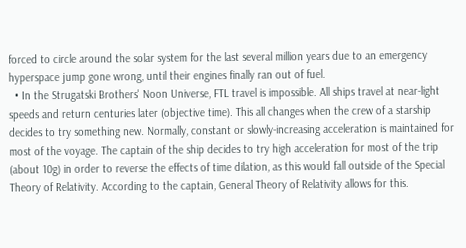forced to circle around the solar system for the last several million years due to an emergency hyperspace jump gone wrong, until their engines finally ran out of fuel.
  • In the Strugatski Brothers' Noon Universe, FTL travel is impossible. All ships travel at near-light speeds and return centuries later (objective time). This all changes when the crew of a starship decides to try something new. Normally, constant or slowly-increasing acceleration is maintained for most of the voyage. The captain of the ship decides to try high acceleration for most of the trip (about 10g) in order to reverse the effects of time dilation, as this would fall outside of the Special Theory of Relativity. According to the captain, General Theory of Relativity allows for this.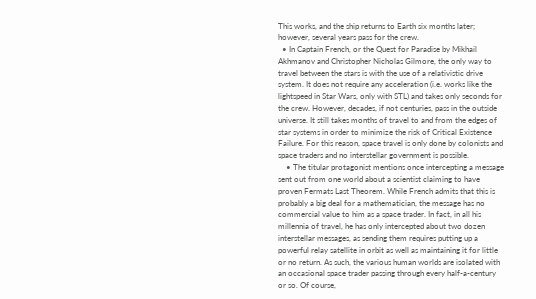This works, and the ship returns to Earth six months later; however, several years pass for the crew.
  • In Captain French, or the Quest for Paradise by Mikhail Akhmanov and Christopher Nicholas Gilmore, the only way to travel between the stars is with the use of a relativistic drive system. It does not require any acceleration (i.e. works like the lightspeed in Star Wars, only with STL) and takes only seconds for the crew. However, decades, if not centuries, pass in the outside universe. It still takes months of travel to and from the edges of star systems in order to minimize the risk of Critical Existence Failure. For this reason, space travel is only done by colonists and space traders and no interstellar government is possible.
    • The titular protagonist mentions once intercepting a message sent out from one world about a scientist claiming to have proven Fermats Last Theorem. While French admits that this is probably a big deal for a mathematician, the message has no commercial value to him as a space trader. In fact, in all his millennia of travel, he has only intercepted about two dozen interstellar messages, as sending them requires putting up a powerful relay satellite in orbit as well as maintaining it for little or no return. As such, the various human worlds are isolated with an occasional space trader passing through every half-a-century or so. Of course,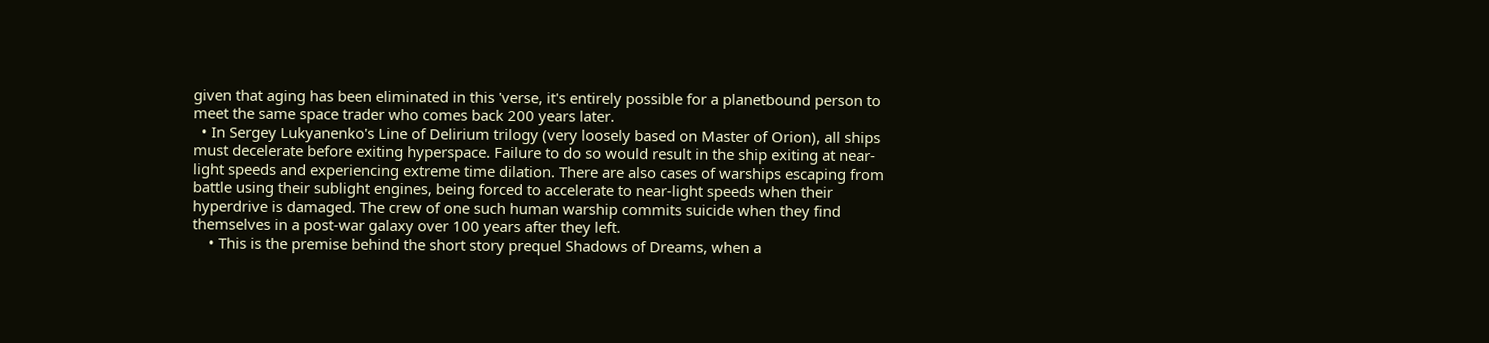given that aging has been eliminated in this 'verse, it's entirely possible for a planetbound person to meet the same space trader who comes back 200 years later.
  • In Sergey Lukyanenko's Line of Delirium trilogy (very loosely based on Master of Orion), all ships must decelerate before exiting hyperspace. Failure to do so would result in the ship exiting at near-light speeds and experiencing extreme time dilation. There are also cases of warships escaping from battle using their sublight engines, being forced to accelerate to near-light speeds when their hyperdrive is damaged. The crew of one such human warship commits suicide when they find themselves in a post-war galaxy over 100 years after they left.
    • This is the premise behind the short story prequel Shadows of Dreams, when a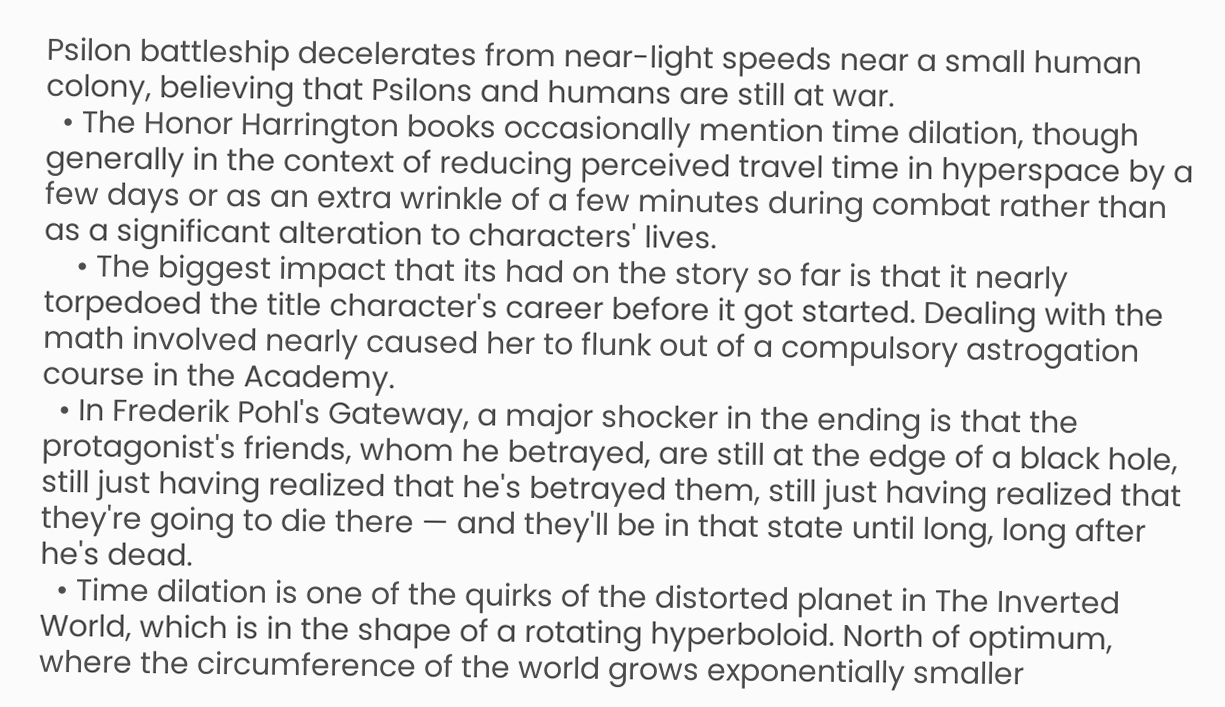Psilon battleship decelerates from near-light speeds near a small human colony, believing that Psilons and humans are still at war.
  • The Honor Harrington books occasionally mention time dilation, though generally in the context of reducing perceived travel time in hyperspace by a few days or as an extra wrinkle of a few minutes during combat rather than as a significant alteration to characters' lives.
    • The biggest impact that its had on the story so far is that it nearly torpedoed the title character's career before it got started. Dealing with the math involved nearly caused her to flunk out of a compulsory astrogation course in the Academy.
  • In Frederik Pohl's Gateway, a major shocker in the ending is that the protagonist's friends, whom he betrayed, are still at the edge of a black hole, still just having realized that he's betrayed them, still just having realized that they're going to die there — and they'll be in that state until long, long after he's dead.
  • Time dilation is one of the quirks of the distorted planet in The Inverted World, which is in the shape of a rotating hyperboloid. North of optimum, where the circumference of the world grows exponentially smaller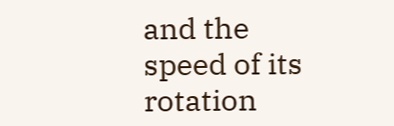and the speed of its rotation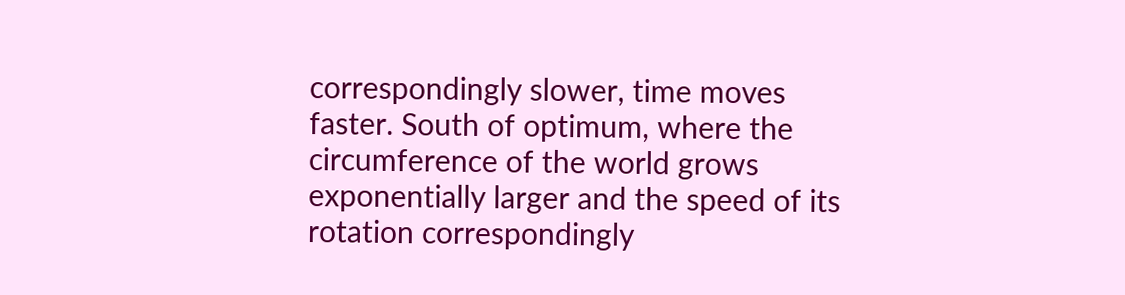correspondingly slower, time moves faster. South of optimum, where the circumference of the world grows exponentially larger and the speed of its rotation correspondingly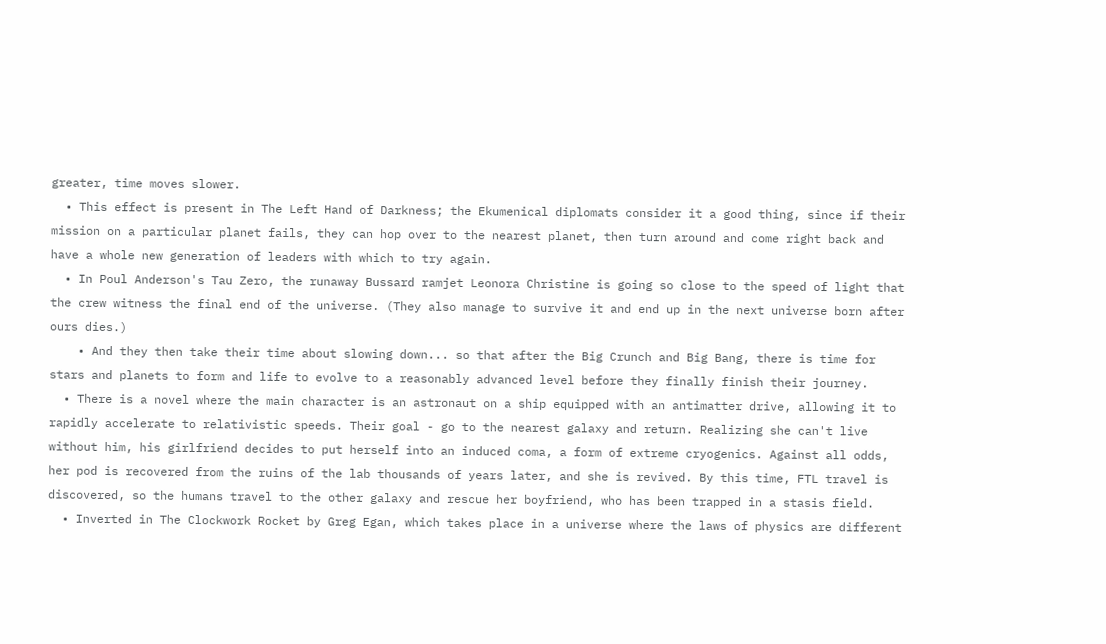greater, time moves slower.
  • This effect is present in The Left Hand of Darkness; the Ekumenical diplomats consider it a good thing, since if their mission on a particular planet fails, they can hop over to the nearest planet, then turn around and come right back and have a whole new generation of leaders with which to try again.
  • In Poul Anderson's Tau Zero, the runaway Bussard ramjet Leonora Christine is going so close to the speed of light that the crew witness the final end of the universe. (They also manage to survive it and end up in the next universe born after ours dies.)
    • And they then take their time about slowing down... so that after the Big Crunch and Big Bang, there is time for stars and planets to form and life to evolve to a reasonably advanced level before they finally finish their journey.
  • There is a novel where the main character is an astronaut on a ship equipped with an antimatter drive, allowing it to rapidly accelerate to relativistic speeds. Their goal - go to the nearest galaxy and return. Realizing she can't live without him, his girlfriend decides to put herself into an induced coma, a form of extreme cryogenics. Against all odds, her pod is recovered from the ruins of the lab thousands of years later, and she is revived. By this time, FTL travel is discovered, so the humans travel to the other galaxy and rescue her boyfriend, who has been trapped in a stasis field.
  • Inverted in The Clockwork Rocket by Greg Egan, which takes place in a universe where the laws of physics are different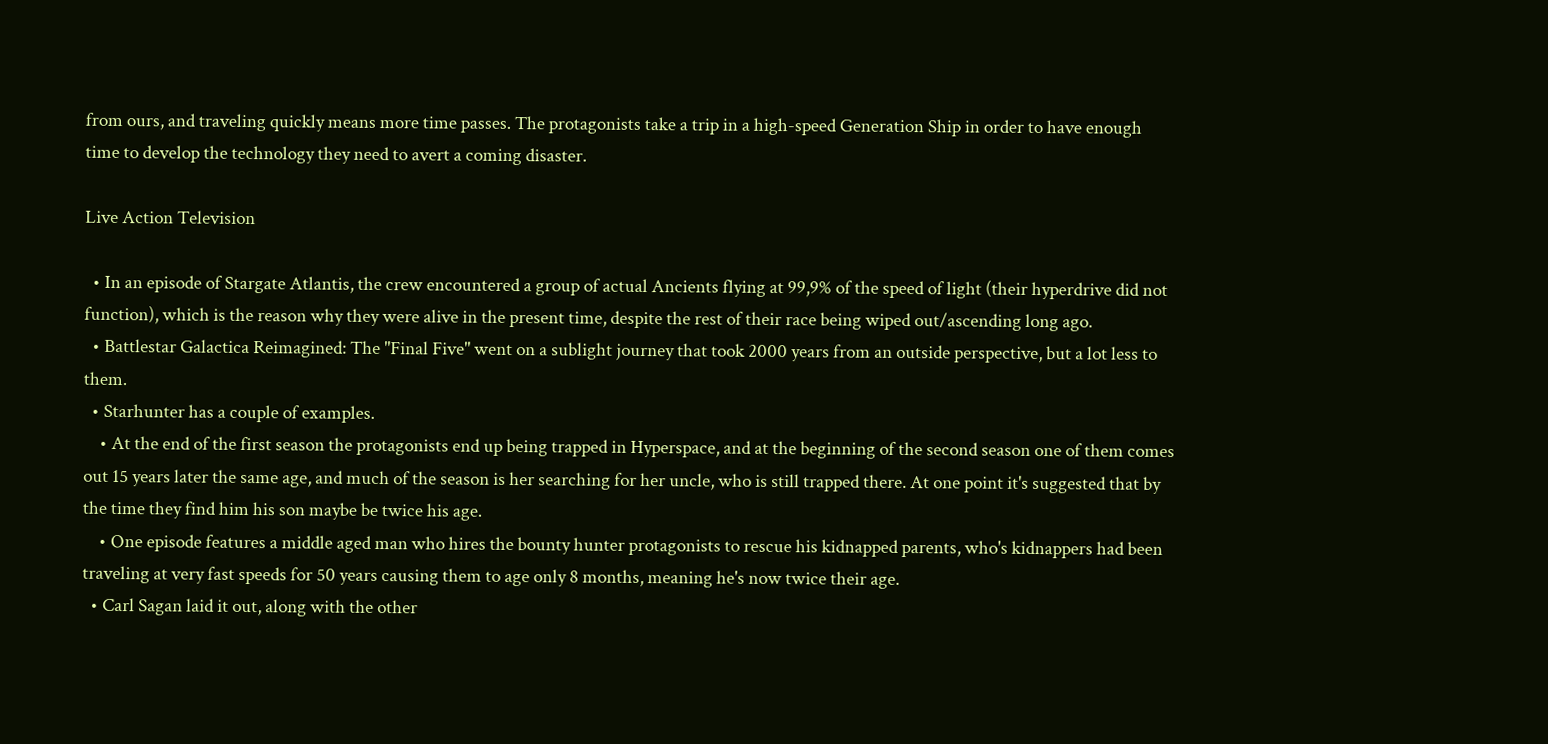from ours, and traveling quickly means more time passes. The protagonists take a trip in a high-speed Generation Ship in order to have enough time to develop the technology they need to avert a coming disaster.

Live Action Television

  • In an episode of Stargate Atlantis, the crew encountered a group of actual Ancients flying at 99,9% of the speed of light (their hyperdrive did not function), which is the reason why they were alive in the present time, despite the rest of their race being wiped out/ascending long ago.
  • Battlestar Galactica Reimagined: The "Final Five" went on a sublight journey that took 2000 years from an outside perspective, but a lot less to them.
  • Starhunter has a couple of examples.
    • At the end of the first season the protagonists end up being trapped in Hyperspace, and at the beginning of the second season one of them comes out 15 years later the same age, and much of the season is her searching for her uncle, who is still trapped there. At one point it's suggested that by the time they find him his son maybe be twice his age.
    • One episode features a middle aged man who hires the bounty hunter protagonists to rescue his kidnapped parents, who's kidnappers had been traveling at very fast speeds for 50 years causing them to age only 8 months, meaning he's now twice their age.
  • Carl Sagan laid it out, along with the other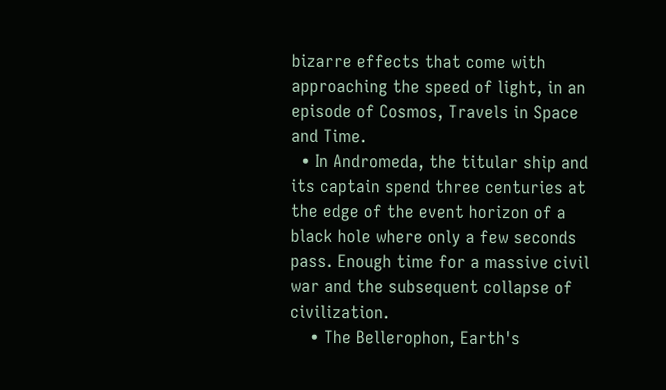bizarre effects that come with approaching the speed of light, in an episode of Cosmos, Travels in Space and Time.
  • In Andromeda, the titular ship and its captain spend three centuries at the edge of the event horizon of a black hole where only a few seconds pass. Enough time for a massive civil war and the subsequent collapse of civilization.
    • The Bellerophon, Earth's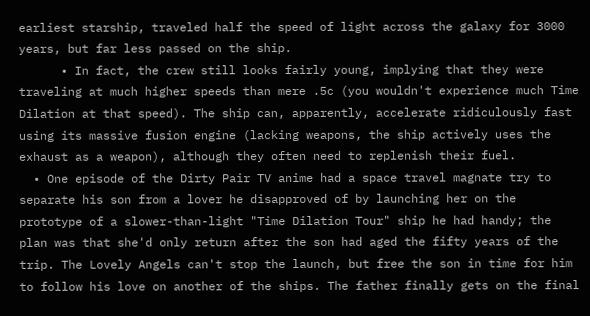earliest starship, traveled half the speed of light across the galaxy for 3000 years, but far less passed on the ship.
      • In fact, the crew still looks fairly young, implying that they were traveling at much higher speeds than mere .5c (you wouldn't experience much Time Dilation at that speed). The ship can, apparently, accelerate ridiculously fast using its massive fusion engine (lacking weapons, the ship actively uses the exhaust as a weapon), although they often need to replenish their fuel.
  • One episode of the Dirty Pair TV anime had a space travel magnate try to separate his son from a lover he disapproved of by launching her on the prototype of a slower-than-light "Time Dilation Tour" ship he had handy; the plan was that she'd only return after the son had aged the fifty years of the trip. The Lovely Angels can't stop the launch, but free the son in time for him to follow his love on another of the ships. The father finally gets on the final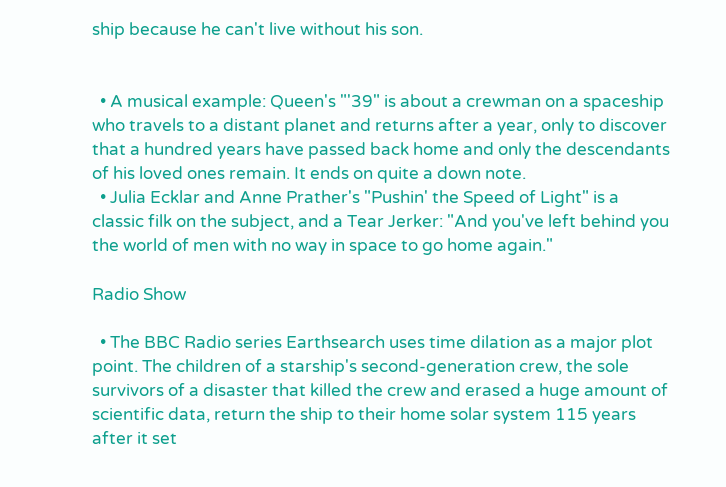ship because he can't live without his son.


  • A musical example: Queen's "'39" is about a crewman on a spaceship who travels to a distant planet and returns after a year, only to discover that a hundred years have passed back home and only the descendants of his loved ones remain. It ends on quite a down note.
  • Julia Ecklar and Anne Prather's "Pushin' the Speed of Light" is a classic filk on the subject, and a Tear Jerker: "And you've left behind you the world of men with no way in space to go home again."

Radio Show

  • The BBC Radio series Earthsearch uses time dilation as a major plot point. The children of a starship's second-generation crew, the sole survivors of a disaster that killed the crew and erased a huge amount of scientific data, return the ship to their home solar system 115 years after it set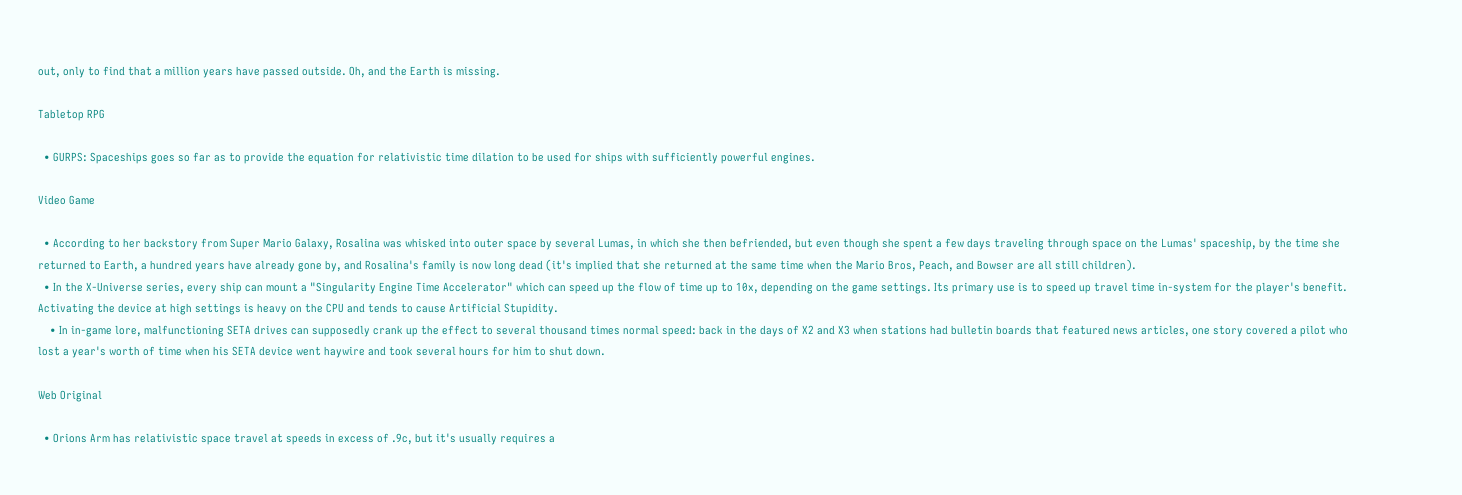out, only to find that a million years have passed outside. Oh, and the Earth is missing.

Tabletop RPG

  • GURPS: Spaceships goes so far as to provide the equation for relativistic time dilation to be used for ships with sufficiently powerful engines.

Video Game

  • According to her backstory from Super Mario Galaxy, Rosalina was whisked into outer space by several Lumas, in which she then befriended, but even though she spent a few days traveling through space on the Lumas' spaceship, by the time she returned to Earth, a hundred years have already gone by, and Rosalina's family is now long dead (it's implied that she returned at the same time when the Mario Bros, Peach, and Bowser are all still children).
  • In the X-Universe series, every ship can mount a "Singularity Engine Time Accelerator" which can speed up the flow of time up to 10x, depending on the game settings. Its primary use is to speed up travel time in-system for the player's benefit. Activating the device at high settings is heavy on the CPU and tends to cause Artificial Stupidity.
    • In in-game lore, malfunctioning SETA drives can supposedly crank up the effect to several thousand times normal speed: back in the days of X2 and X3 when stations had bulletin boards that featured news articles, one story covered a pilot who lost a year's worth of time when his SETA device went haywire and took several hours for him to shut down.

Web Original

  • Orions Arm has relativistic space travel at speeds in excess of .9c, but it's usually requires a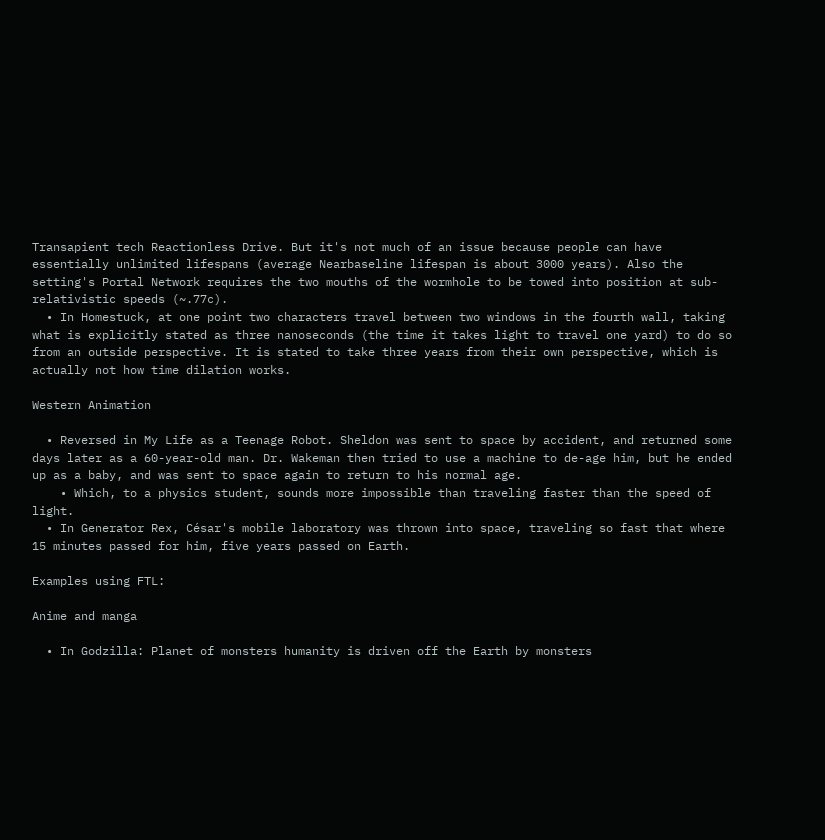Transapient tech Reactionless Drive. But it's not much of an issue because people can have essentially unlimited lifespans (average Nearbaseline lifespan is about 3000 years). Also the setting's Portal Network requires the two mouths of the wormhole to be towed into position at sub-relativistic speeds (~.77c).
  • In Homestuck, at one point two characters travel between two windows in the fourth wall, taking what is explicitly stated as three nanoseconds (the time it takes light to travel one yard) to do so from an outside perspective. It is stated to take three years from their own perspective, which is actually not how time dilation works.

Western Animation

  • Reversed in My Life as a Teenage Robot. Sheldon was sent to space by accident, and returned some days later as a 60-year-old man. Dr. Wakeman then tried to use a machine to de-age him, but he ended up as a baby, and was sent to space again to return to his normal age.
    • Which, to a physics student, sounds more impossible than traveling faster than the speed of light.
  • In Generator Rex, César's mobile laboratory was thrown into space, traveling so fast that where 15 minutes passed for him, five years passed on Earth.

Examples using FTL:

Anime and manga

  • In Godzilla: Planet of monsters humanity is driven off the Earth by monsters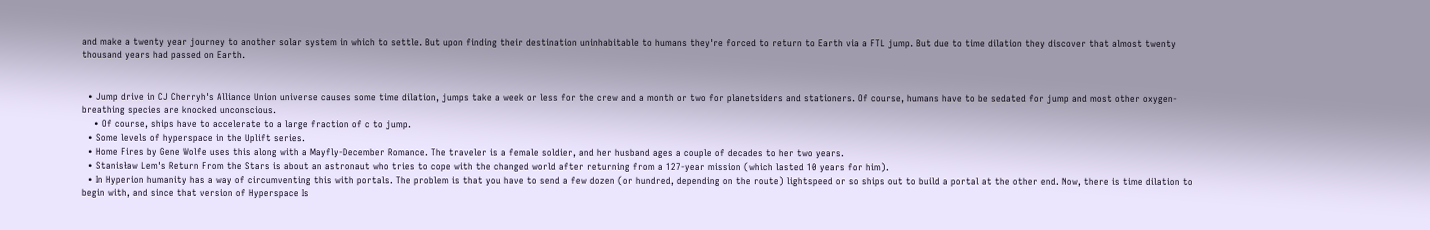and make a twenty year journey to another solar system in which to settle. But upon finding their destination uninhabitable to humans they're forced to return to Earth via a FTL jump. But due to time dilation they discover that almost twenty thousand years had passed on Earth.


  • Jump drive in CJ Cherryh's Alliance Union universe causes some time dilation, jumps take a week or less for the crew and a month or two for planetsiders and stationers. Of course, humans have to be sedated for jump and most other oxygen-breathing species are knocked unconscious.
    • Of course, ships have to accelerate to a large fraction of c to jump.
  • Some levels of hyperspace in the Uplift series.
  • Home Fires by Gene Wolfe uses this along with a Mayfly-December Romance. The traveler is a female soldier, and her husband ages a couple of decades to her two years.
  • Stanisław Lem's Return From the Stars is about an astronaut who tries to cope with the changed world after returning from a 127-year mission (which lasted 10 years for him).
  • In Hyperion humanity has a way of circumventing this with portals. The problem is that you have to send a few dozen (or hundred, depending on the route) lightspeed or so ships out to build a portal at the other end. Now, there is time dilation to begin with, and since that version of Hyperspace Is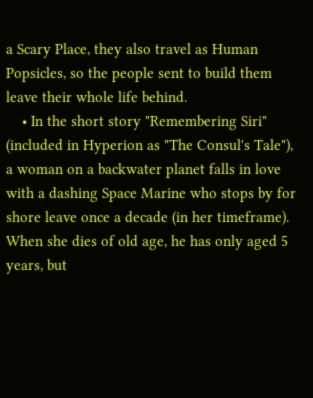a Scary Place, they also travel as Human Popsicles, so the people sent to build them leave their whole life behind.
    • In the short story "Remembering Siri" (included in Hyperion as "The Consul's Tale"), a woman on a backwater planet falls in love with a dashing Space Marine who stops by for shore leave once a decade (in her timeframe). When she dies of old age, he has only aged 5 years, but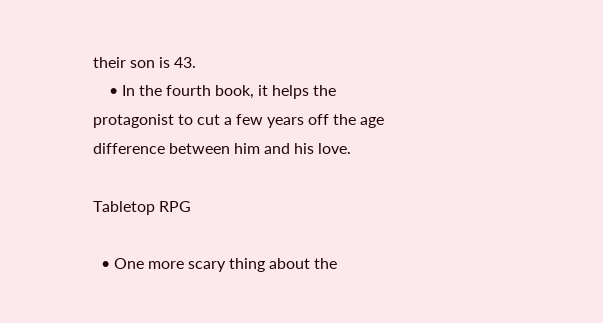their son is 43.
    • In the fourth book, it helps the protagonist to cut a few years off the age difference between him and his love.

Tabletop RPG

  • One more scary thing about the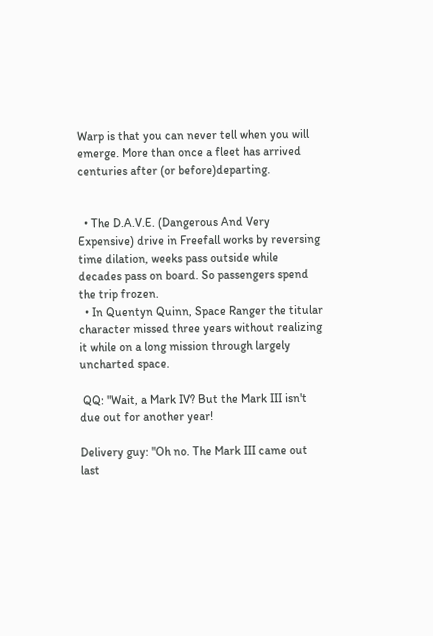Warp is that you can never tell when you will emerge. More than once a fleet has arrived centuries after (or before)departing.


  • The D.A.V.E. (Dangerous And Very Expensive) drive in Freefall works by reversing time dilation, weeks pass outside while decades pass on board. So passengers spend the trip frozen.
  • In Quentyn Quinn, Space Ranger the titular character missed three years without realizing it while on a long mission through largely uncharted space.

 QQ: "Wait, a Mark IV? But the Mark III isn't due out for another year!

Delivery guy: "Oh no. The Mark III came out last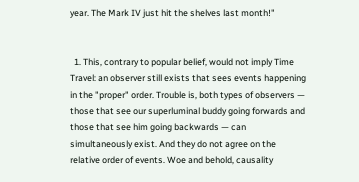year. The Mark IV just hit the shelves last month!"


  1. This, contrary to popular belief, would not imply Time Travel: an observer still exists that sees events happening in the "proper" order. Trouble is, both types of observers — those that see our superluminal buddy going forwards and those that see him going backwards — can simultaneously exist. And they do not agree on the relative order of events. Woe and behold, causality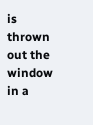is thrown out the window in a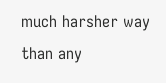much harsher way than any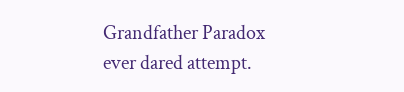Grandfather Paradox ever dared attempt.